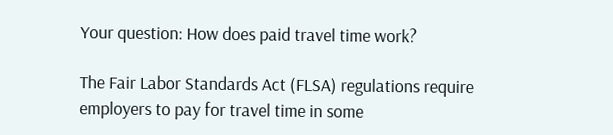Your question: How does paid travel time work?

The Fair Labor Standards Act (FLSA) regulations require employers to pay for travel time in some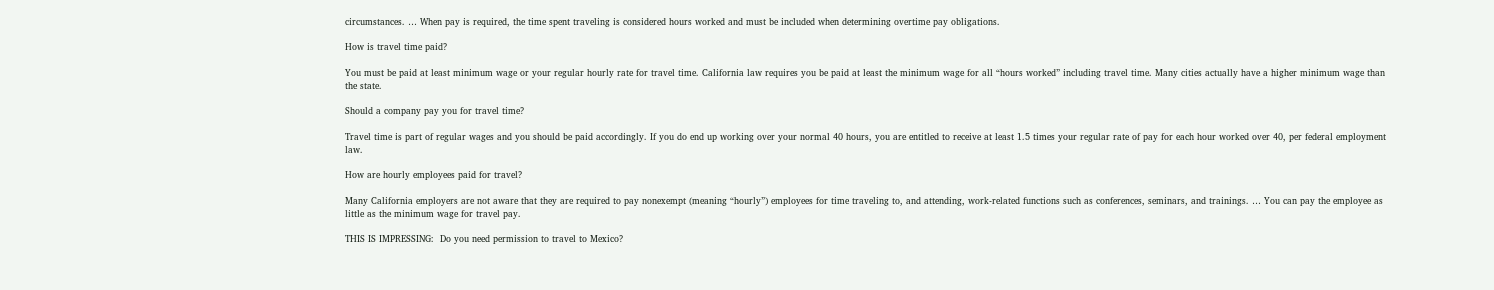circumstances. … When pay is required, the time spent traveling is considered hours worked and must be included when determining overtime pay obligations.

How is travel time paid?

You must be paid at least minimum wage or your regular hourly rate for travel time. California law requires you be paid at least the minimum wage for all “hours worked” including travel time. Many cities actually have a higher minimum wage than the state.

Should a company pay you for travel time?

Travel time is part of regular wages and you should be paid accordingly. If you do end up working over your normal 40 hours, you are entitled to receive at least 1.5 times your regular rate of pay for each hour worked over 40, per federal employment law.

How are hourly employees paid for travel?

Many California employers are not aware that they are required to pay nonexempt (meaning “hourly”) employees for time traveling to, and attending, work-related functions such as conferences, seminars, and trainings. … You can pay the employee as little as the minimum wage for travel pay.

THIS IS IMPRESSING:  Do you need permission to travel to Mexico?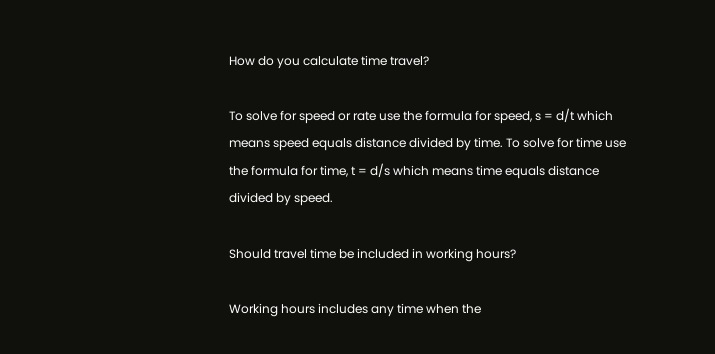How do you calculate time travel?

To solve for speed or rate use the formula for speed, s = d/t which means speed equals distance divided by time. To solve for time use the formula for time, t = d/s which means time equals distance divided by speed.

Should travel time be included in working hours?

Working hours includes any time when the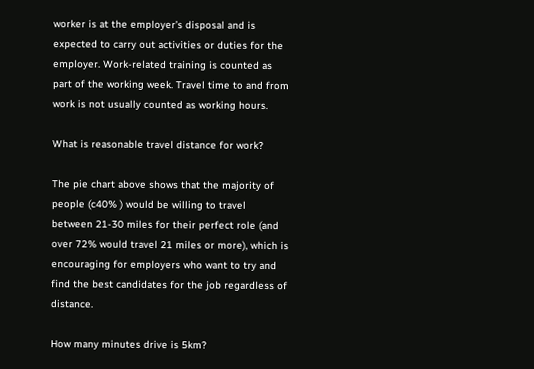worker is at the employer’s disposal and is expected to carry out activities or duties for the employer. Work-related training is counted as part of the working week. Travel time to and from work is not usually counted as working hours.

What is reasonable travel distance for work?

The pie chart above shows that the majority of people (c40% ) would be willing to travel between 21-30 miles for their perfect role (and over 72% would travel 21 miles or more), which is encouraging for employers who want to try and find the best candidates for the job regardless of distance.

How many minutes drive is 5km?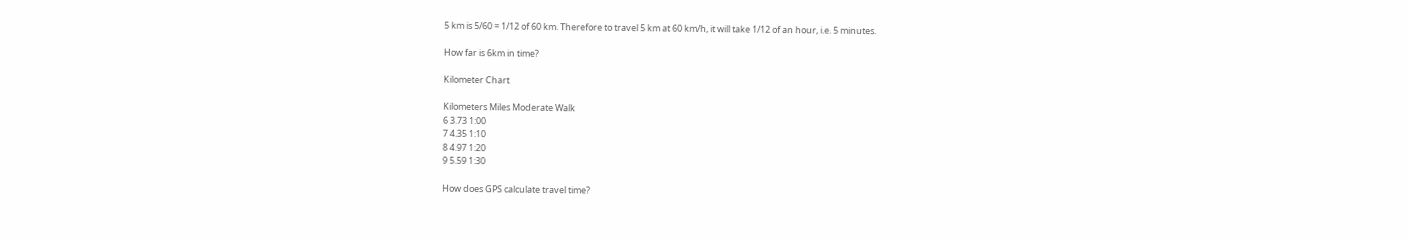5 km is 5/60 = 1/12 of 60 km. Therefore to travel 5 km at 60 km/h, it will take 1/12 of an hour, i.e. 5 minutes.

How far is 6km in time?

Kilometer Chart

Kilometers Miles Moderate Walk
6 3.73 1:00
7 4.35 1:10
8 4.97 1:20
9 5.59 1:30

How does GPS calculate travel time?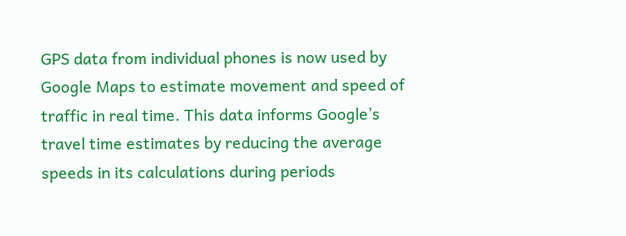GPS data from individual phones is now used by Google Maps to estimate movement and speed of traffic in real time. This data informs Google’s travel time estimates by reducing the average speeds in its calculations during periods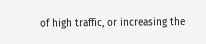of high traffic, or increasing the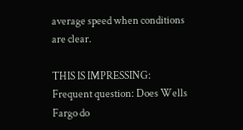average speed when conditions are clear.

THIS IS IMPRESSING:  Frequent question: Does Wells Fargo do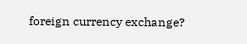foreign currency exchange?